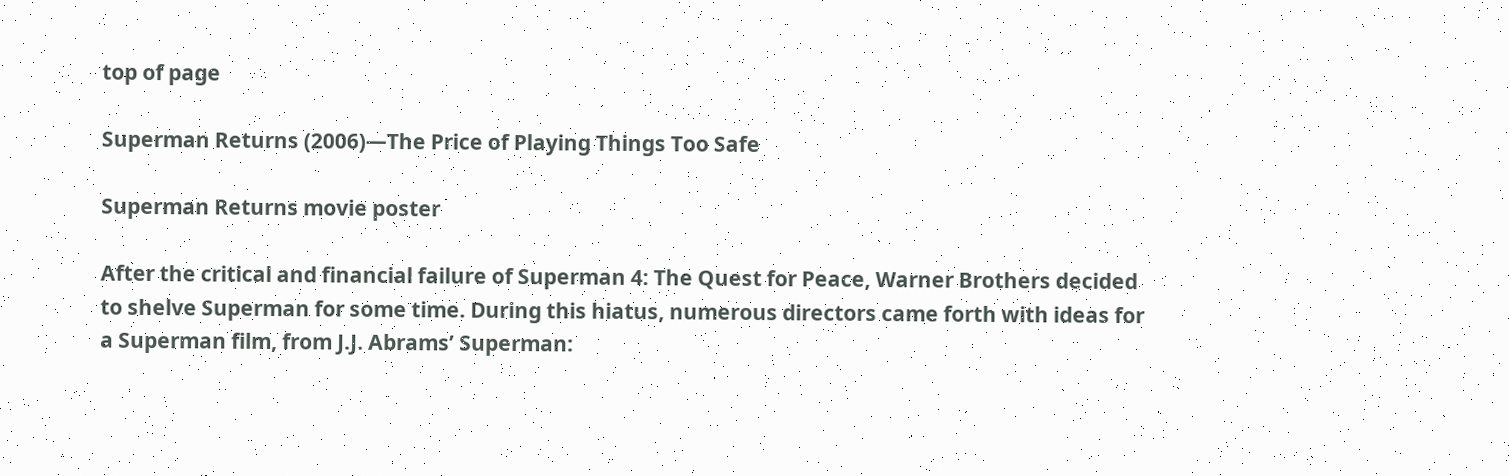top of page

Superman Returns (2006)—The Price of Playing Things Too Safe

Superman Returns movie poster

After the critical and financial failure of Superman 4: The Quest for Peace, Warner Brothers decided to shelve Superman for some time. During this hiatus, numerous directors came forth with ideas for a Superman film, from J.J. Abrams’ Superman: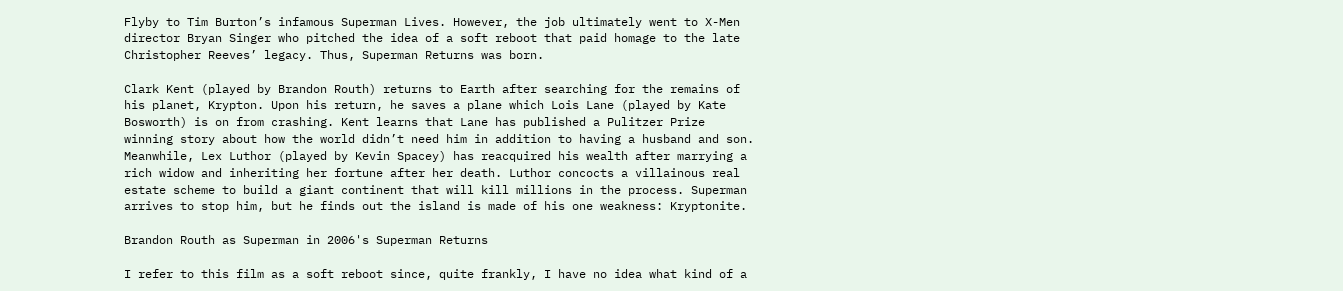Flyby to Tim Burton’s infamous Superman Lives. However, the job ultimately went to X-Men director Bryan Singer who pitched the idea of a soft reboot that paid homage to the late Christopher Reeves’ legacy. Thus, Superman Returns was born.

Clark Kent (played by Brandon Routh) returns to Earth after searching for the remains of his planet, Krypton. Upon his return, he saves a plane which Lois Lane (played by Kate Bosworth) is on from crashing. Kent learns that Lane has published a Pulitzer Prize winning story about how the world didn’t need him in addition to having a husband and son. Meanwhile, Lex Luthor (played by Kevin Spacey) has reacquired his wealth after marrying a rich widow and inheriting her fortune after her death. Luthor concocts a villainous real estate scheme to build a giant continent that will kill millions in the process. Superman arrives to stop him, but he finds out the island is made of his one weakness: Kryptonite.

Brandon Routh as Superman in 2006's Superman Returns

I refer to this film as a soft reboot since, quite frankly, I have no idea what kind of a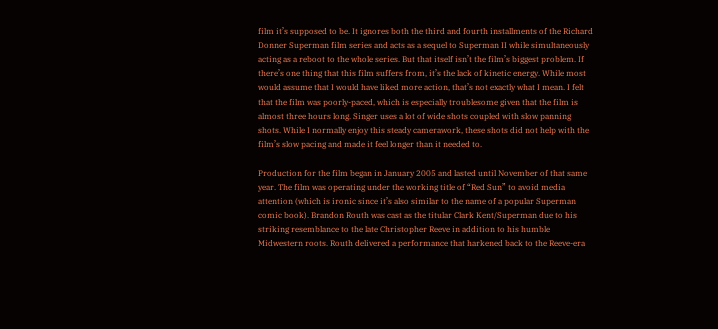film it’s supposed to be. It ignores both the third and fourth installments of the Richard Donner Superman film series and acts as a sequel to Superman II while simultaneously acting as a reboot to the whole series. But that itself isn’t the film’s biggest problem. If there’s one thing that this film suffers from, it’s the lack of kinetic energy. While most would assume that I would have liked more action, that’s not exactly what I mean. I felt that the film was poorly-paced, which is especially troublesome given that the film is almost three hours long. Singer uses a lot of wide shots coupled with slow panning shots. While I normally enjoy this steady camerawork, these shots did not help with the film’s slow pacing and made it feel longer than it needed to.

Production for the film began in January 2005 and lasted until November of that same year. The film was operating under the working title of “Red Sun” to avoid media attention (which is ironic since it’s also similar to the name of a popular Superman comic book). Brandon Routh was cast as the titular Clark Kent/Superman due to his striking resemblance to the late Christopher Reeve in addition to his humble Midwestern roots. Routh delivered a performance that harkened back to the Reeve-era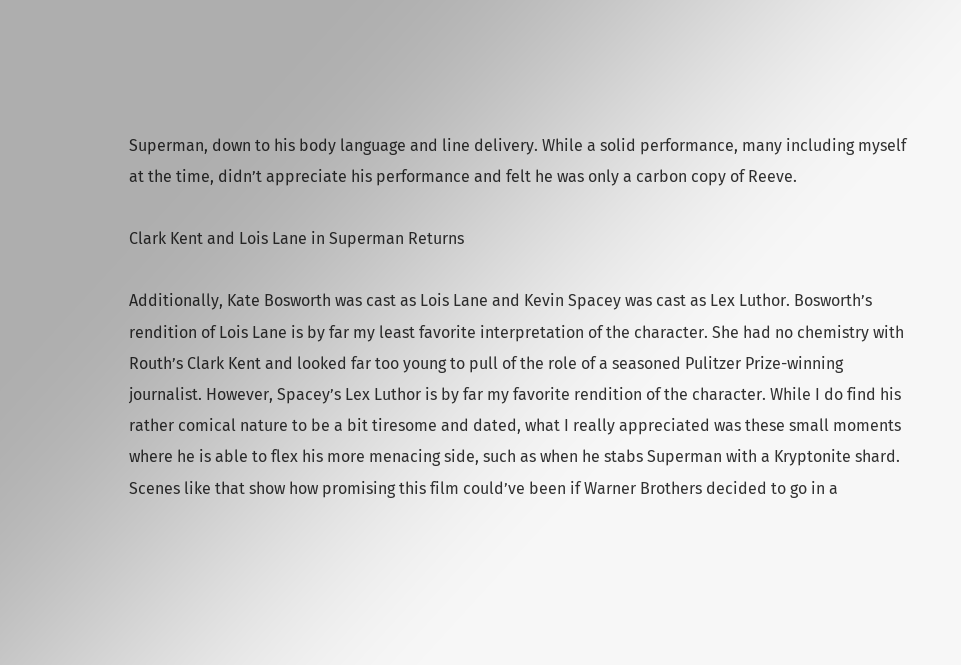Superman, down to his body language and line delivery. While a solid performance, many including myself at the time, didn’t appreciate his performance and felt he was only a carbon copy of Reeve.

Clark Kent and Lois Lane in Superman Returns

Additionally, Kate Bosworth was cast as Lois Lane and Kevin Spacey was cast as Lex Luthor. Bosworth’s rendition of Lois Lane is by far my least favorite interpretation of the character. She had no chemistry with Routh’s Clark Kent and looked far too young to pull of the role of a seasoned Pulitzer Prize-winning journalist. However, Spacey’s Lex Luthor is by far my favorite rendition of the character. While I do find his rather comical nature to be a bit tiresome and dated, what I really appreciated was these small moments where he is able to flex his more menacing side, such as when he stabs Superman with a Kryptonite shard. Scenes like that show how promising this film could’ve been if Warner Brothers decided to go in a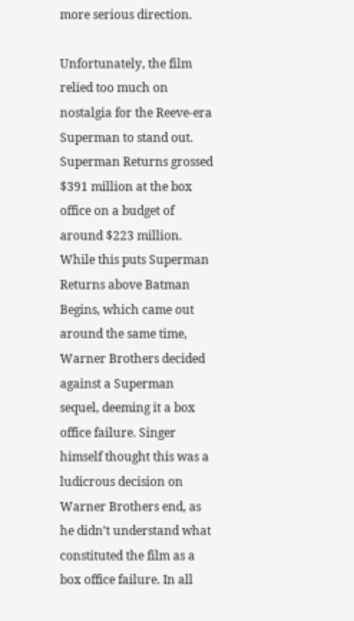more serious direction.

Unfortunately, the film relied too much on nostalgia for the Reeve-era Superman to stand out. Superman Returns grossed $391 million at the box office on a budget of around $223 million. While this puts Superman Returns above Batman Begins, which came out around the same time, Warner Brothers decided against a Superman sequel, deeming it a box office failure. Singer himself thought this was a ludicrous decision on Warner Brothers end, as he didn’t understand what constituted the film as a box office failure. In all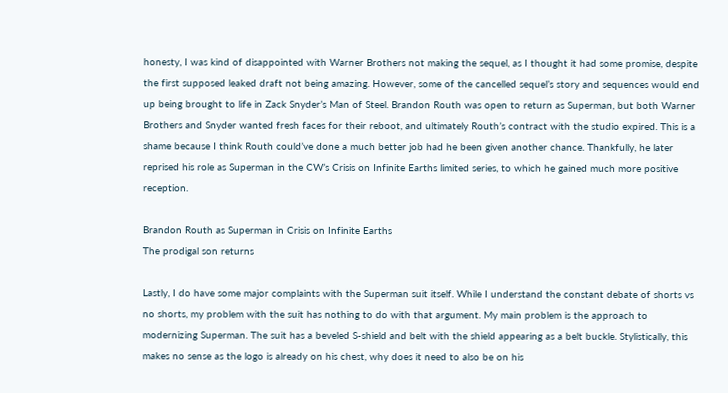honesty, I was kind of disappointed with Warner Brothers not making the sequel, as I thought it had some promise, despite the first supposed leaked draft not being amazing. However, some of the cancelled sequel’s story and sequences would end up being brought to life in Zack Snyder’s Man of Steel. Brandon Routh was open to return as Superman, but both Warner Brothers and Snyder wanted fresh faces for their reboot, and ultimately Routh’s contract with the studio expired. This is a shame because I think Routh could’ve done a much better job had he been given another chance. Thankfully, he later reprised his role as Superman in the CW’s Crisis on Infinite Earths limited series, to which he gained much more positive reception.

Brandon Routh as Superman in Crisis on Infinite Earths
The prodigal son returns

Lastly, I do have some major complaints with the Superman suit itself. While I understand the constant debate of shorts vs no shorts, my problem with the suit has nothing to do with that argument. My main problem is the approach to modernizing Superman. The suit has a beveled S-shield and belt with the shield appearing as a belt buckle. Stylistically, this makes no sense as the logo is already on his chest, why does it need to also be on his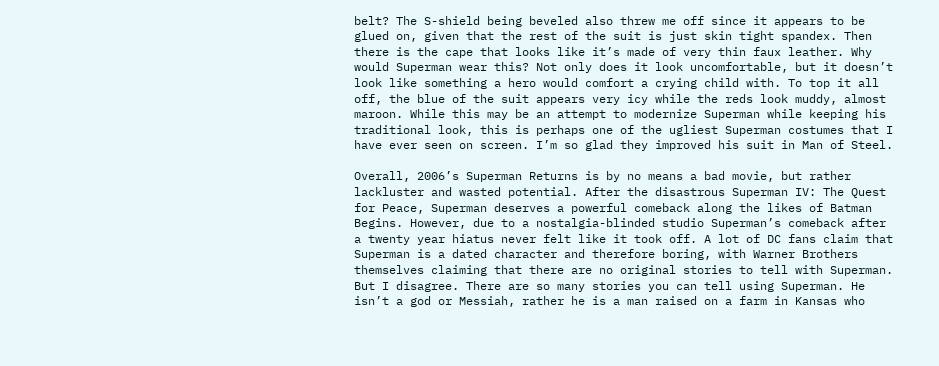belt? The S-shield being beveled also threw me off since it appears to be glued on, given that the rest of the suit is just skin tight spandex. Then there is the cape that looks like it’s made of very thin faux leather. Why would Superman wear this? Not only does it look uncomfortable, but it doesn’t look like something a hero would comfort a crying child with. To top it all off, the blue of the suit appears very icy while the reds look muddy, almost maroon. While this may be an attempt to modernize Superman while keeping his traditional look, this is perhaps one of the ugliest Superman costumes that I have ever seen on screen. I’m so glad they improved his suit in Man of Steel.

Overall, 2006’s Superman Returns is by no means a bad movie, but rather lackluster and wasted potential. After the disastrous Superman IV: The Quest for Peace, Superman deserves a powerful comeback along the likes of Batman Begins. However, due to a nostalgia-blinded studio Superman’s comeback after a twenty year hiatus never felt like it took off. A lot of DC fans claim that Superman is a dated character and therefore boring, with Warner Brothers themselves claiming that there are no original stories to tell with Superman. But I disagree. There are so many stories you can tell using Superman. He isn’t a god or Messiah, rather he is a man raised on a farm in Kansas who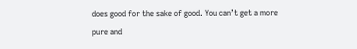does good for the sake of good. You can’t get a more pure and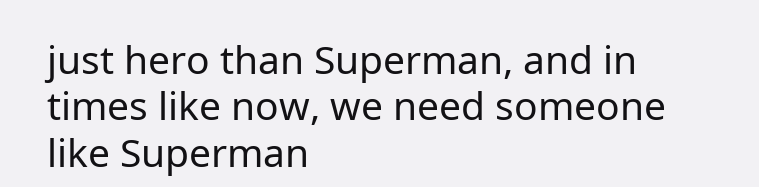just hero than Superman, and in times like now, we need someone like Superman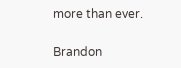more than ever.

Brandon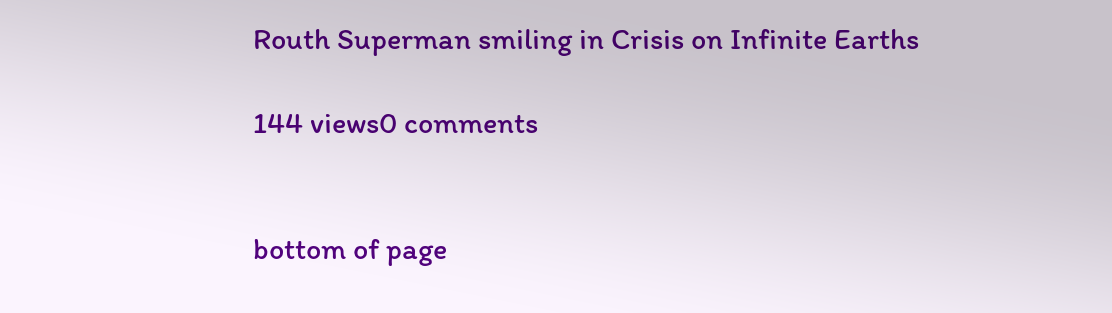Routh Superman smiling in Crisis on Infinite Earths

144 views0 comments


bottom of page